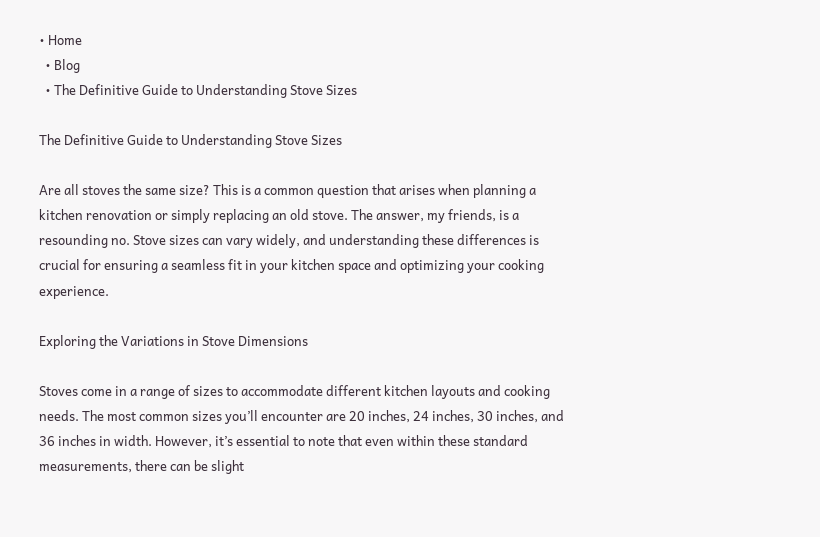• Home
  • Blog
  • The Definitive Guide to Understanding Stove Sizes

The Definitive Guide to Understanding Stove Sizes

Are all stoves the same size? This is a common question that arises when planning a kitchen renovation or simply replacing an old stove. The answer, my friends, is a resounding no. Stove sizes can vary widely, and understanding these differences is crucial for ensuring a seamless fit in your kitchen space and optimizing your cooking experience.

Exploring the Variations in Stove Dimensions

Stoves come in a range of sizes to accommodate different kitchen layouts and cooking needs. The most common sizes you’ll encounter are 20 inches, 24 inches, 30 inches, and 36 inches in width. However, it’s essential to note that even within these standard measurements, there can be slight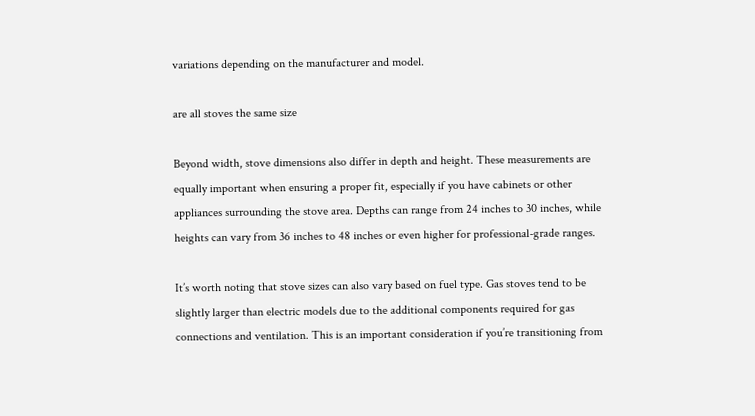variations depending on the manufacturer and model.

are all stoves the same size

Beyond width, stove dimensions also differ in depth and height. These measurements are equally important when ensuring a proper fit, especially if you have cabinets or other appliances surrounding the stove area. Depths can range from 24 inches to 30 inches, while heights can vary from 36 inches to 48 inches or even higher for professional-grade ranges.

It’s worth noting that stove sizes can also vary based on fuel type. Gas stoves tend to be slightly larger than electric models due to the additional components required for gas connections and ventilation. This is an important consideration if you’re transitioning from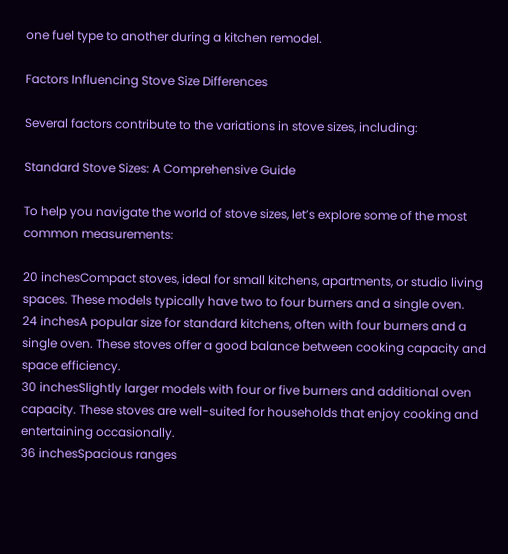one fuel type to another during a kitchen remodel.

Factors Influencing Stove Size Differences

Several factors contribute to the variations in stove sizes, including:

Standard Stove Sizes: A Comprehensive Guide

To help you navigate the world of stove sizes, let’s explore some of the most common measurements:

20 inchesCompact stoves, ideal for small kitchens, apartments, or studio living spaces. These models typically have two to four burners and a single oven.
24 inchesA popular size for standard kitchens, often with four burners and a single oven. These stoves offer a good balance between cooking capacity and space efficiency.
30 inchesSlightly larger models with four or five burners and additional oven capacity. These stoves are well-suited for households that enjoy cooking and entertaining occasionally.
36 inchesSpacious ranges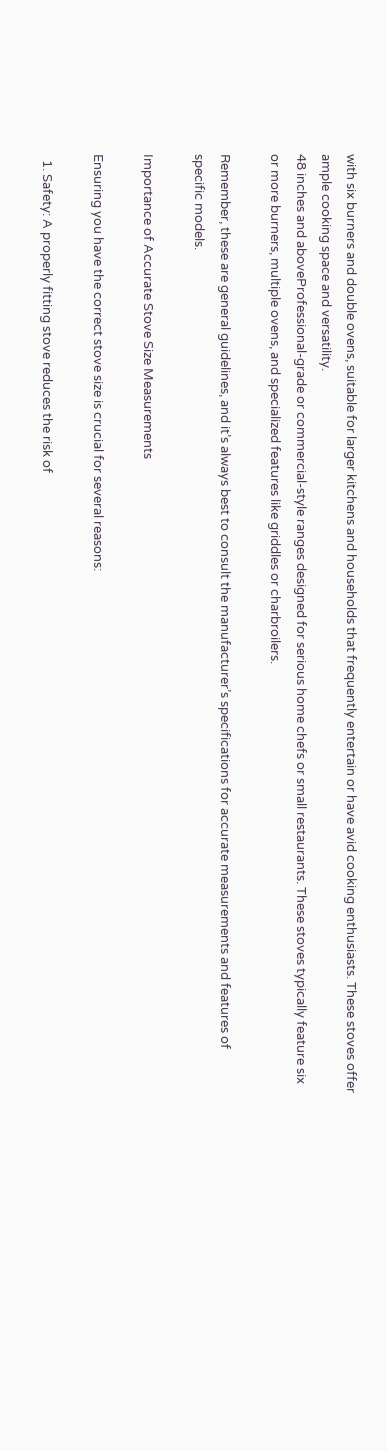with six burners and double ovens, suitable for larger kitchens and households that frequently entertain or have avid cooking enthusiasts. These stoves offer ample cooking space and versatility.
48 inches and aboveProfessional-grade or commercial-style ranges designed for serious home chefs or small restaurants. These stoves typically feature six or more burners, multiple ovens, and specialized features like griddles or charbroilers.

Remember, these are general guidelines, and it’s always best to consult the manufacturer’s specifications for accurate measurements and features of specific models.

Importance of Accurate Stove Size Measurements

Ensuring you have the correct stove size is crucial for several reasons:

  1. Safety: A properly fitting stove reduces the risk of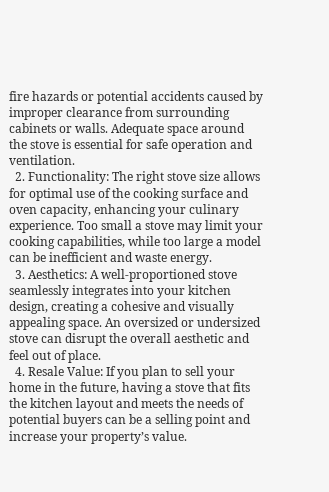fire hazards or potential accidents caused by improper clearance from surrounding cabinets or walls. Adequate space around the stove is essential for safe operation and ventilation.
  2. Functionality: The right stove size allows for optimal use of the cooking surface and oven capacity, enhancing your culinary experience. Too small a stove may limit your cooking capabilities, while too large a model can be inefficient and waste energy.
  3. Aesthetics: A well-proportioned stove seamlessly integrates into your kitchen design, creating a cohesive and visually appealing space. An oversized or undersized stove can disrupt the overall aesthetic and feel out of place.
  4. Resale Value: If you plan to sell your home in the future, having a stove that fits the kitchen layout and meets the needs of potential buyers can be a selling point and increase your property’s value.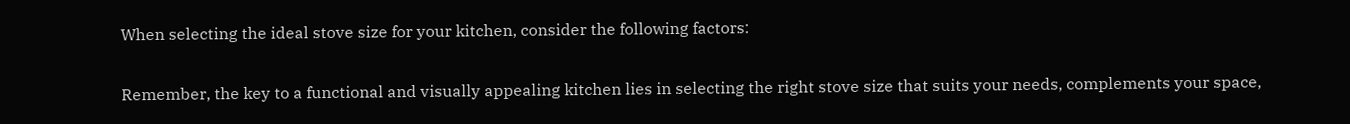When selecting the ideal stove size for your kitchen, consider the following factors:

Remember, the key to a functional and visually appealing kitchen lies in selecting the right stove size that suits your needs, complements your space,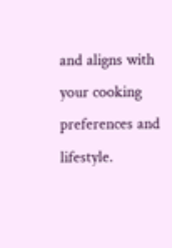and aligns with your cooking preferences and lifestyle.